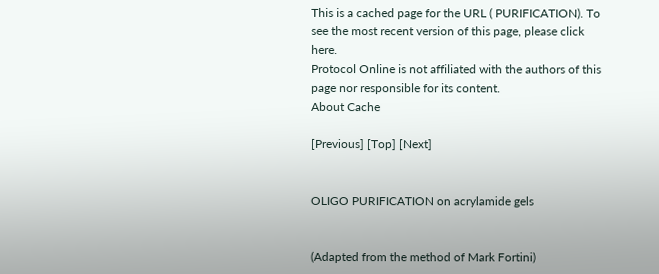This is a cached page for the URL ( PURIFICATION). To see the most recent version of this page, please click here.
Protocol Online is not affiliated with the authors of this page nor responsible for its content.
About Cache

[Previous] [Top] [Next]


OLIGO PURIFICATION on acrylamide gels


(Adapted from the method of Mark Fortini)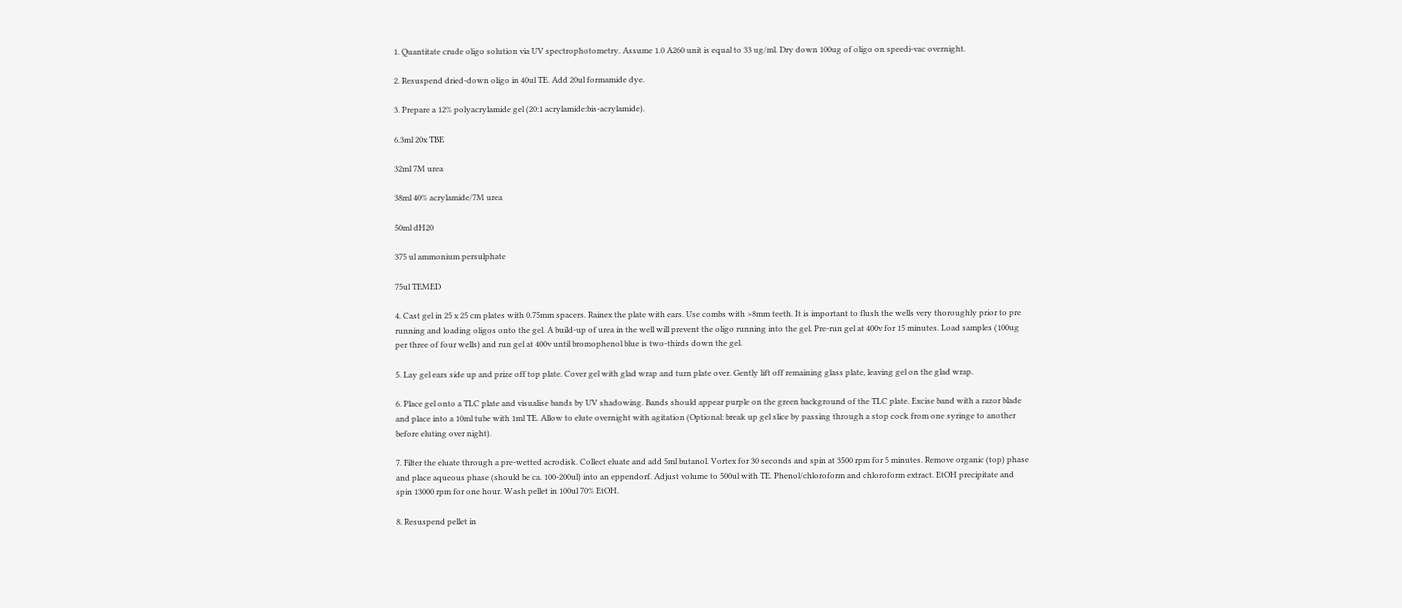1. Quantitate crude oligo solution via UV spectrophotometry. Assume 1.0 A260 unit is equal to 33 ug/ml. Dry down 100ug of oligo on speedi-vac overnight.

2. Resuspend dried-down oligo in 40ul TE. Add 20ul formamide dye.

3. Prepare a 12% polyacrylamide gel (20:1 acrylamide:bis-acrylamide).

6.3ml 20x TBE

32ml 7M urea

38ml 40% acrylamide/7M urea

50ml dH20

375 ul ammonium persulphate

75ul TEMED

4. Cast gel in 25 x 25 cm plates with 0.75mm spacers. Rainex the plate with ears. Use combs with >8mm teeth. It is important to flush the wells very thoroughly prior to pre running and loading oligos onto the gel. A build-up of urea in the well will prevent the oligo running into the gel. Pre-run gel at 400v for 15 minutes. Load samples (100ug per three of four wells) and run gel at 400v until bromophenol blue is two-thirds down the gel.

5. Lay gel ears side up and prize off top plate. Cover gel with glad wrap and turn plate over. Gently lift off remaining glass plate, leaving gel on the glad wrap.

6. Place gel onto a TLC plate and visualise bands by UV shadowing. Bands should appear purple on the green background of the TLC plate. Excise band with a razor blade and place into a 10ml tube with 1ml TE. Allow to elute overnight with agitation (Optional: break up gel slice by passing through a stop cock from one syringe to another before eluting over night).

7. Filter the eluate through a pre-wetted acrodisk. Collect eluate and add 5ml butanol. Vortex for 30 seconds and spin at 3500 rpm for 5 minutes. Remove organic (top) phase and place aqueous phase (should be ca. 100-200ul) into an eppendorf. Adjust volume to 500ul with TE. Phenol/chloroform and chloroform extract. EtOH precipitate and spin 13000 rpm for one hour. Wash pellet in 100ul 70% EtOH.

8. Resuspend pellet in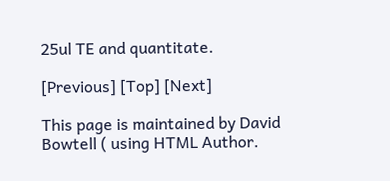25ul TE and quantitate.

[Previous] [Top] [Next]

This page is maintained by David Bowtell ( using HTML Author.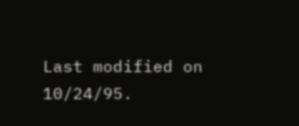Last modified on 10/24/95.